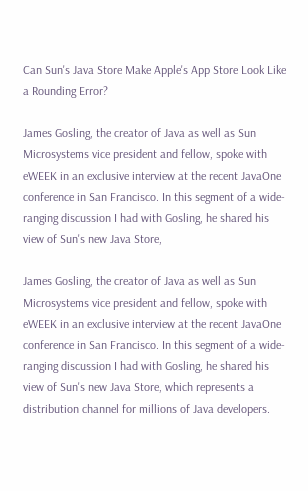Can Sun's Java Store Make Apple's App Store Look Like a Rounding Error?

James Gosling, the creator of Java as well as Sun Microsystems vice president and fellow, spoke with eWEEK in an exclusive interview at the recent JavaOne conference in San Francisco. In this segment of a wide-ranging discussion I had with Gosling, he shared his view of Sun's new Java Store,

James Gosling, the creator of Java as well as Sun Microsystems vice president and fellow, spoke with eWEEK in an exclusive interview at the recent JavaOne conference in San Francisco. In this segment of a wide-ranging discussion I had with Gosling, he shared his view of Sun's new Java Store, which represents a distribution channel for millions of Java developers.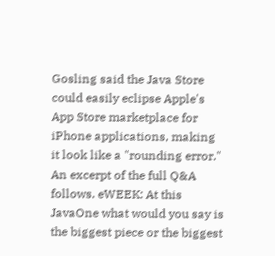Gosling said the Java Store could easily eclipse Apple's App Store marketplace for iPhone applications, making it look like a "rounding error." An excerpt of the full Q&A follows. eWEEK: At this JavaOne what would you say is the biggest piece or the biggest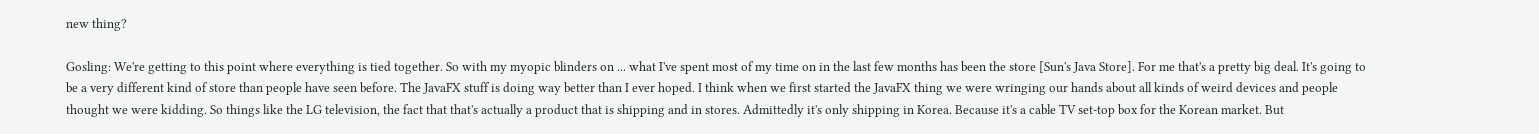new thing?

Gosling: We're getting to this point where everything is tied together. So with my myopic blinders on ... what I've spent most of my time on in the last few months has been the store [Sun's Java Store]. For me that's a pretty big deal. It's going to be a very different kind of store than people have seen before. The JavaFX stuff is doing way better than I ever hoped. I think when we first started the JavaFX thing we were wringing our hands about all kinds of weird devices and people thought we were kidding. So things like the LG television, the fact that that's actually a product that is shipping and in stores. Admittedly it's only shipping in Korea. Because it's a cable TV set-top box for the Korean market. But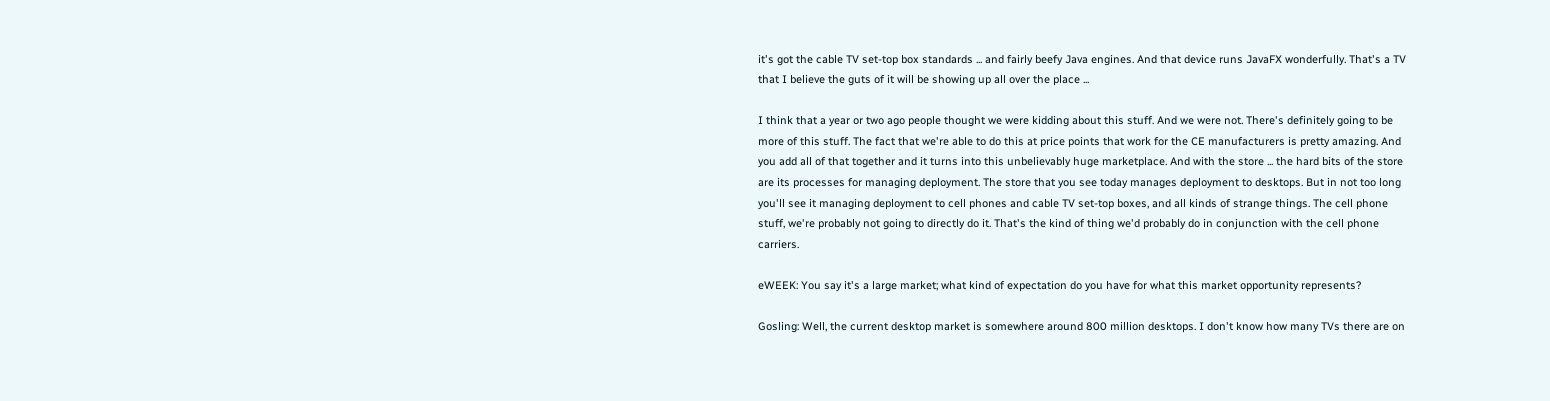it's got the cable TV set-top box standards ... and fairly beefy Java engines. And that device runs JavaFX wonderfully. That's a TV that I believe the guts of it will be showing up all over the place ...

I think that a year or two ago people thought we were kidding about this stuff. And we were not. There's definitely going to be more of this stuff. The fact that we're able to do this at price points that work for the CE manufacturers is pretty amazing. And you add all of that together and it turns into this unbelievably huge marketplace. And with the store ... the hard bits of the store are its processes for managing deployment. The store that you see today manages deployment to desktops. But in not too long you'll see it managing deployment to cell phones and cable TV set-top boxes, and all kinds of strange things. The cell phone stuff, we're probably not going to directly do it. That's the kind of thing we'd probably do in conjunction with the cell phone carriers.

eWEEK: You say it's a large market; what kind of expectation do you have for what this market opportunity represents?

Gosling: Well, the current desktop market is somewhere around 800 million desktops. I don't know how many TVs there are on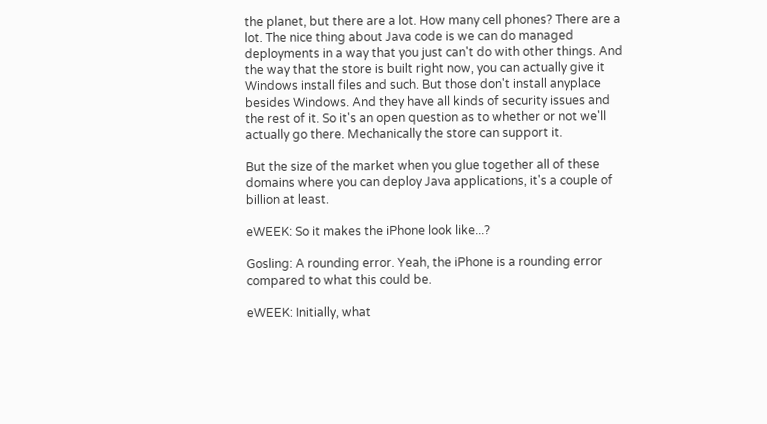the planet, but there are a lot. How many cell phones? There are a lot. The nice thing about Java code is we can do managed deployments in a way that you just can't do with other things. And the way that the store is built right now, you can actually give it Windows install files and such. But those don't install anyplace besides Windows. And they have all kinds of security issues and the rest of it. So it's an open question as to whether or not we'll actually go there. Mechanically the store can support it.

But the size of the market when you glue together all of these domains where you can deploy Java applications, it's a couple of billion at least.

eWEEK: So it makes the iPhone look like...?

Gosling: A rounding error. Yeah, the iPhone is a rounding error compared to what this could be.

eWEEK: Initially, what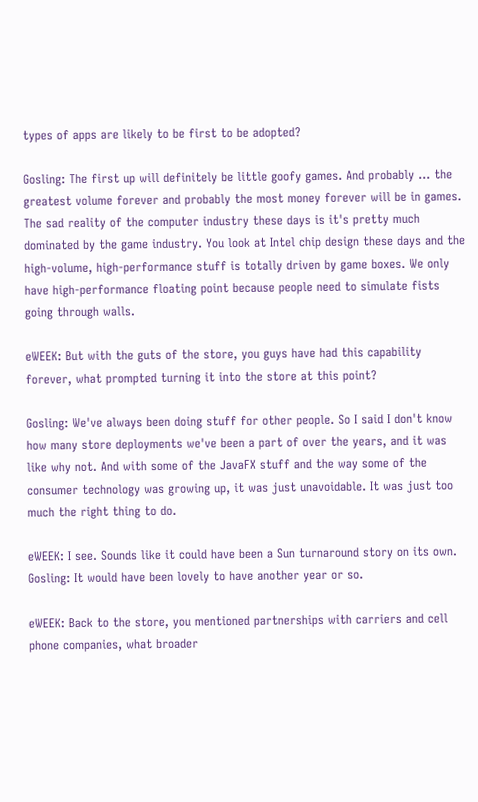types of apps are likely to be first to be adopted?

Gosling: The first up will definitely be little goofy games. And probably ... the greatest volume forever and probably the most money forever will be in games. The sad reality of the computer industry these days is it's pretty much dominated by the game industry. You look at Intel chip design these days and the high-volume, high-performance stuff is totally driven by game boxes. We only have high-performance floating point because people need to simulate fists going through walls.

eWEEK: But with the guts of the store, you guys have had this capability forever, what prompted turning it into the store at this point?

Gosling: We've always been doing stuff for other people. So I said I don't know how many store deployments we've been a part of over the years, and it was like why not. And with some of the JavaFX stuff and the way some of the consumer technology was growing up, it was just unavoidable. It was just too much the right thing to do.

eWEEK: I see. Sounds like it could have been a Sun turnaround story on its own. Gosling: It would have been lovely to have another year or so.

eWEEK: Back to the store, you mentioned partnerships with carriers and cell phone companies, what broader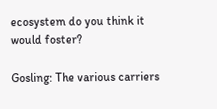ecosystem do you think it would foster?

Gosling: The various carriers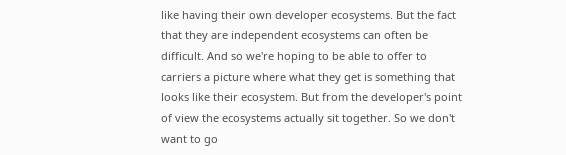like having their own developer ecosystems. But the fact that they are independent ecosystems can often be difficult. And so we're hoping to be able to offer to carriers a picture where what they get is something that looks like their ecosystem. But from the developer's point of view the ecosystems actually sit together. So we don't want to go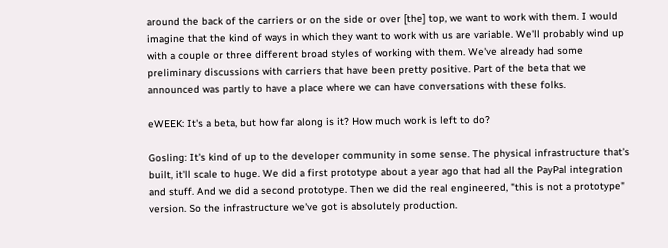around the back of the carriers or on the side or over [the] top, we want to work with them. I would imagine that the kind of ways in which they want to work with us are variable. We'll probably wind up with a couple or three different broad styles of working with them. We've already had some preliminary discussions with carriers that have been pretty positive. Part of the beta that we announced was partly to have a place where we can have conversations with these folks.

eWEEK: It's a beta, but how far along is it? How much work is left to do?

Gosling: It's kind of up to the developer community in some sense. The physical infrastructure that's built, it'll scale to huge. We did a first prototype about a year ago that had all the PayPal integration and stuff. And we did a second prototype. Then we did the real engineered, "this is not a prototype" version. So the infrastructure we've got is absolutely production.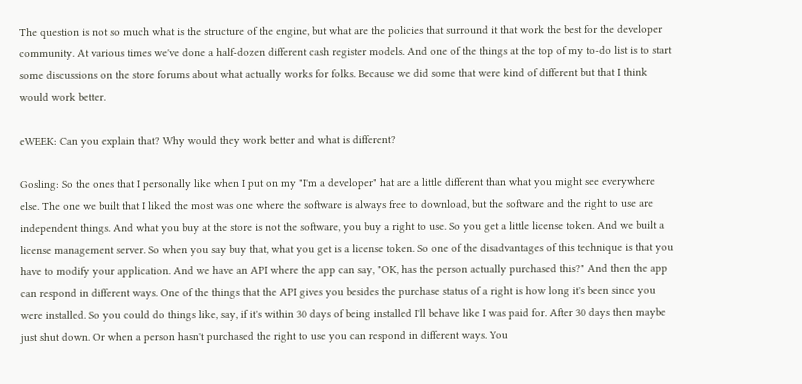The question is not so much what is the structure of the engine, but what are the policies that surround it that work the best for the developer community. At various times we've done a half-dozen different cash register models. And one of the things at the top of my to-do list is to start some discussions on the store forums about what actually works for folks. Because we did some that were kind of different but that I think would work better.

eWEEK: Can you explain that? Why would they work better and what is different?

Gosling: So the ones that I personally like when I put on my "I'm a developer" hat are a little different than what you might see everywhere else. The one we built that I liked the most was one where the software is always free to download, but the software and the right to use are independent things. And what you buy at the store is not the software, you buy a right to use. So you get a little license token. And we built a license management server. So when you say buy that, what you get is a license token. So one of the disadvantages of this technique is that you have to modify your application. And we have an API where the app can say, "OK, has the person actually purchased this?" And then the app can respond in different ways. One of the things that the API gives you besides the purchase status of a right is how long it's been since you were installed. So you could do things like, say, if it's within 30 days of being installed I'll behave like I was paid for. After 30 days then maybe just shut down. Or when a person hasn't purchased the right to use you can respond in different ways. You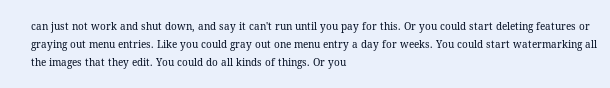can just not work and shut down, and say it can't run until you pay for this. Or you could start deleting features or graying out menu entries. Like you could gray out one menu entry a day for weeks. You could start watermarking all the images that they edit. You could do all kinds of things. Or you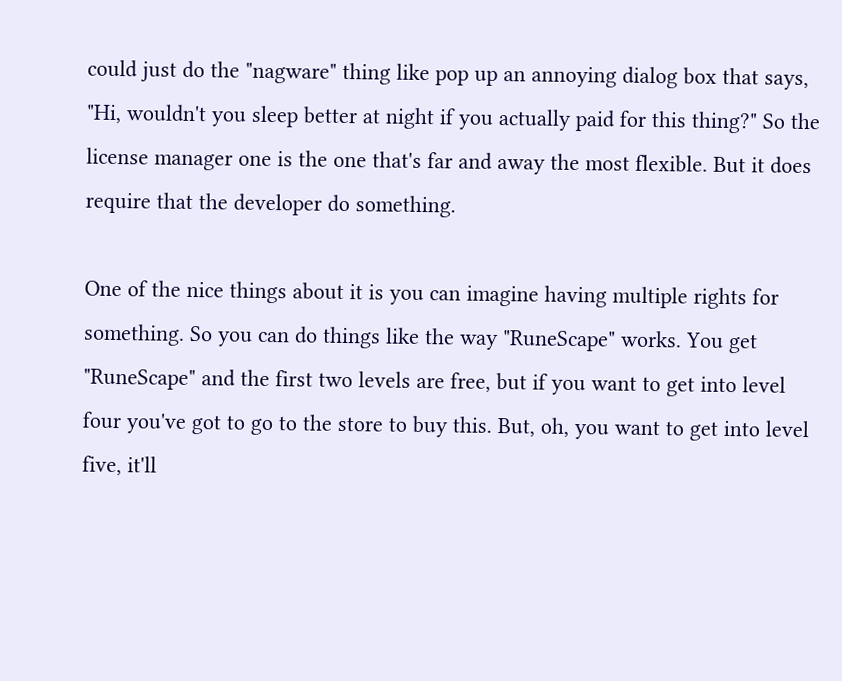could just do the "nagware" thing like pop up an annoying dialog box that says, "Hi, wouldn't you sleep better at night if you actually paid for this thing?" So the license manager one is the one that's far and away the most flexible. But it does require that the developer do something.

One of the nice things about it is you can imagine having multiple rights for something. So you can do things like the way "RuneScape" works. You get "RuneScape" and the first two levels are free, but if you want to get into level four you've got to go to the store to buy this. But, oh, you want to get into level five, it'll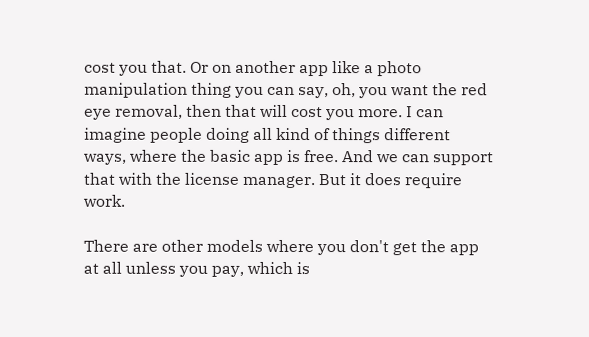cost you that. Or on another app like a photo manipulation thing you can say, oh, you want the red eye removal, then that will cost you more. I can imagine people doing all kind of things different ways, where the basic app is free. And we can support that with the license manager. But it does require work.

There are other models where you don't get the app at all unless you pay, which is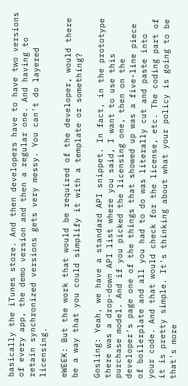basically the iTunes store. And then developers have to have two versions of every app, the demo version and then a regular one. And having to retain synchronized versions gets very messy. You can't do layered licensing.

eWEEK: But the work that would be required of the developer, would there be a way that you could simplify it with a template or something?

Gosling: Yeah, we have a standard API snippet. In fact, in the prototype there was a drop-down API list where you said, I want to use this purchase model. And if you picked the licensing one, then on the developer's page one of the things that showed up was a five-line piece of boilerplate and all you had to do was literally cut and paste into your code. And that would check for the license, etc. The coding part of it is pretty simple. It's thinking about what your policy is going to be that's more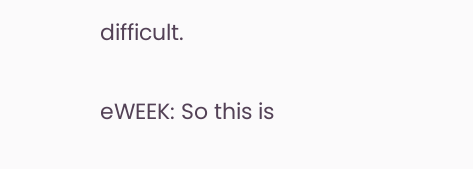difficult.

eWEEK: So this is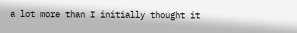a lot more than I initially thought it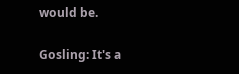would be.

Gosling: It's a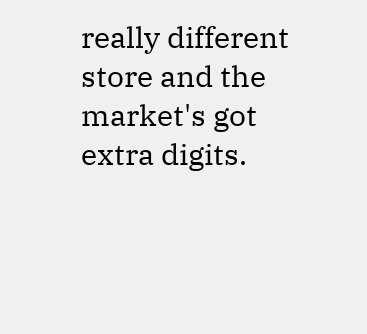really different store and the market's got extra digits.